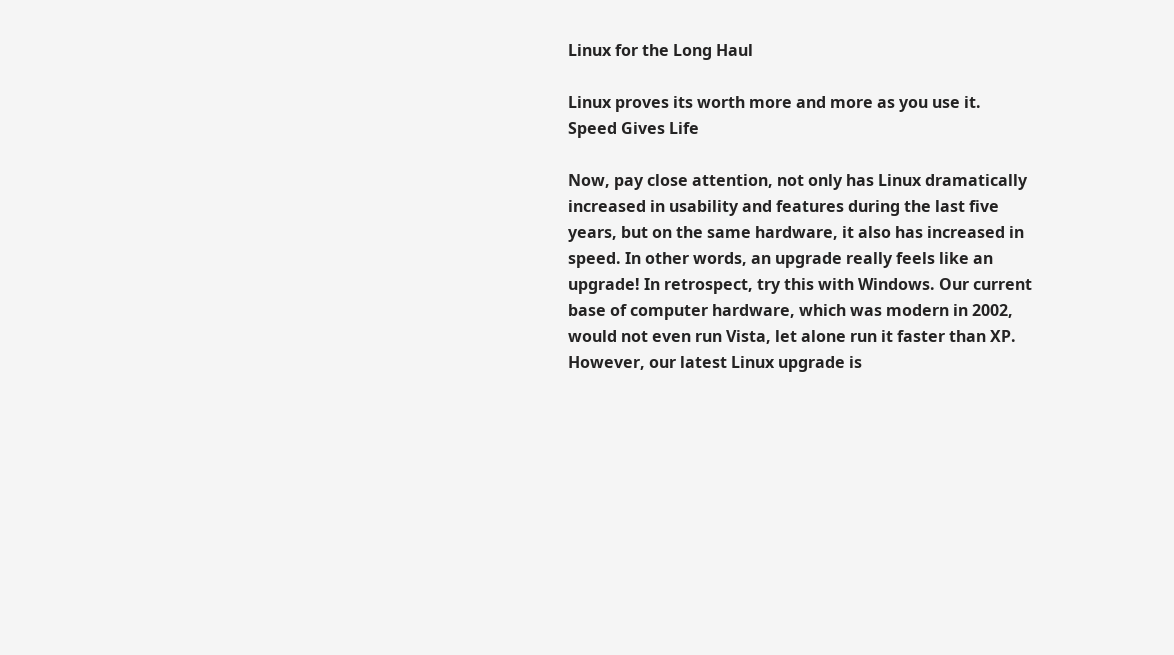Linux for the Long Haul

Linux proves its worth more and more as you use it.
Speed Gives Life

Now, pay close attention, not only has Linux dramatically increased in usability and features during the last five years, but on the same hardware, it also has increased in speed. In other words, an upgrade really feels like an upgrade! In retrospect, try this with Windows. Our current base of computer hardware, which was modern in 2002, would not even run Vista, let alone run it faster than XP. However, our latest Linux upgrade is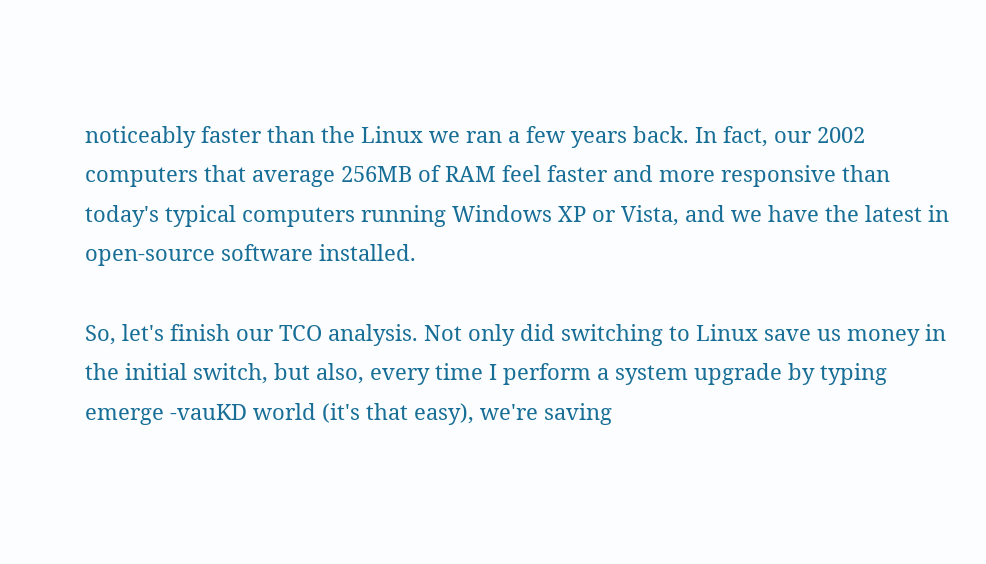noticeably faster than the Linux we ran a few years back. In fact, our 2002 computers that average 256MB of RAM feel faster and more responsive than today's typical computers running Windows XP or Vista, and we have the latest in open-source software installed.

So, let's finish our TCO analysis. Not only did switching to Linux save us money in the initial switch, but also, every time I perform a system upgrade by typing emerge -vauKD world (it's that easy), we're saving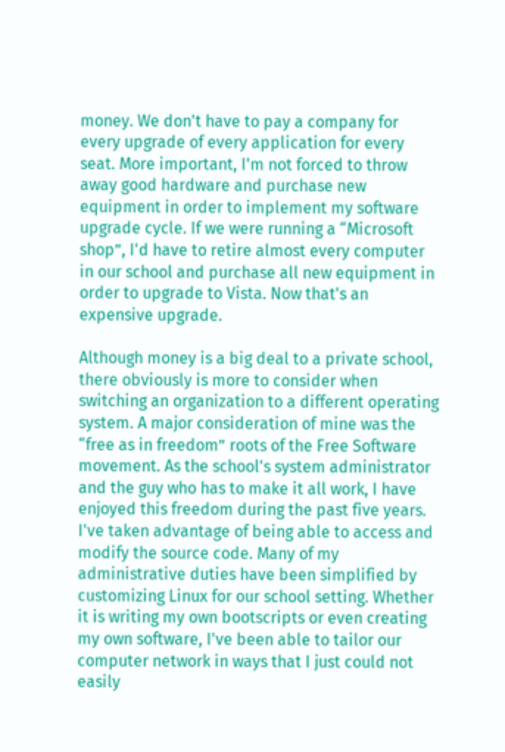money. We don't have to pay a company for every upgrade of every application for every seat. More important, I'm not forced to throw away good hardware and purchase new equipment in order to implement my software upgrade cycle. If we were running a “Microsoft shop”, I'd have to retire almost every computer in our school and purchase all new equipment in order to upgrade to Vista. Now that's an expensive upgrade.

Although money is a big deal to a private school, there obviously is more to consider when switching an organization to a different operating system. A major consideration of mine was the “free as in freedom” roots of the Free Software movement. As the school's system administrator and the guy who has to make it all work, I have enjoyed this freedom during the past five years. I've taken advantage of being able to access and modify the source code. Many of my administrative duties have been simplified by customizing Linux for our school setting. Whether it is writing my own bootscripts or even creating my own software, I've been able to tailor our computer network in ways that I just could not easily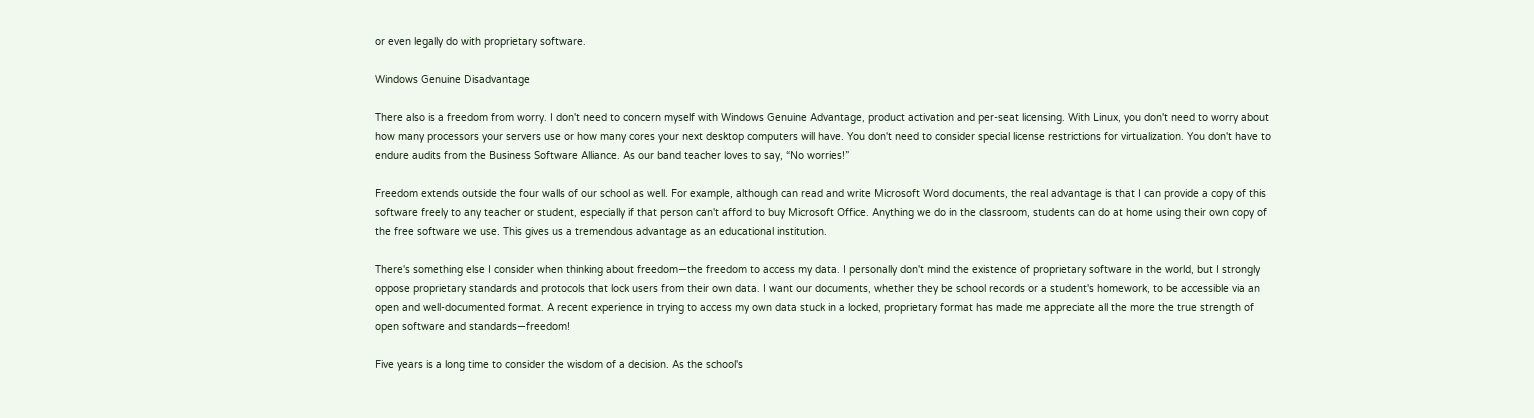or even legally do with proprietary software.

Windows Genuine Disadvantage

There also is a freedom from worry. I don't need to concern myself with Windows Genuine Advantage, product activation and per-seat licensing. With Linux, you don't need to worry about how many processors your servers use or how many cores your next desktop computers will have. You don't need to consider special license restrictions for virtualization. You don't have to endure audits from the Business Software Alliance. As our band teacher loves to say, “No worries!”

Freedom extends outside the four walls of our school as well. For example, although can read and write Microsoft Word documents, the real advantage is that I can provide a copy of this software freely to any teacher or student, especially if that person can't afford to buy Microsoft Office. Anything we do in the classroom, students can do at home using their own copy of the free software we use. This gives us a tremendous advantage as an educational institution.

There's something else I consider when thinking about freedom—the freedom to access my data. I personally don't mind the existence of proprietary software in the world, but I strongly oppose proprietary standards and protocols that lock users from their own data. I want our documents, whether they be school records or a student's homework, to be accessible via an open and well-documented format. A recent experience in trying to access my own data stuck in a locked, proprietary format has made me appreciate all the more the true strength of open software and standards—freedom!

Five years is a long time to consider the wisdom of a decision. As the school's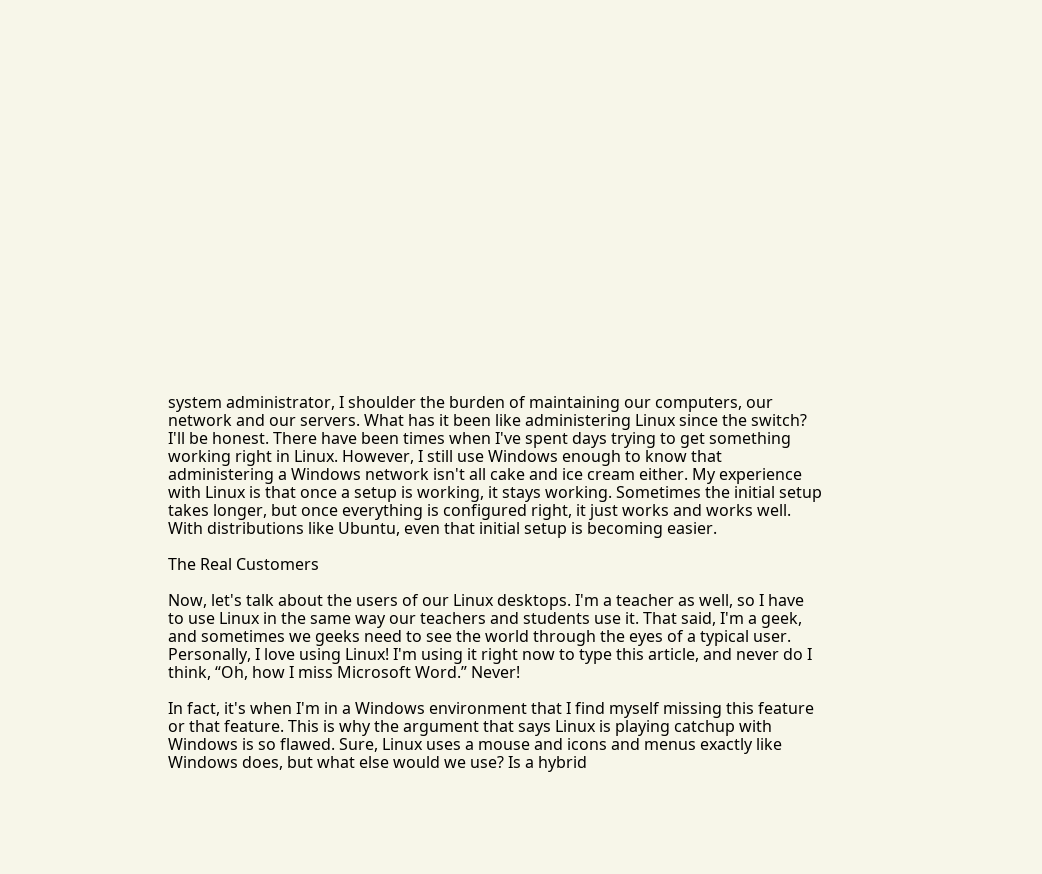system administrator, I shoulder the burden of maintaining our computers, our network and our servers. What has it been like administering Linux since the switch? I'll be honest. There have been times when I've spent days trying to get something working right in Linux. However, I still use Windows enough to know that administering a Windows network isn't all cake and ice cream either. My experience with Linux is that once a setup is working, it stays working. Sometimes the initial setup takes longer, but once everything is configured right, it just works and works well. With distributions like Ubuntu, even that initial setup is becoming easier.

The Real Customers

Now, let's talk about the users of our Linux desktops. I'm a teacher as well, so I have to use Linux in the same way our teachers and students use it. That said, I'm a geek, and sometimes we geeks need to see the world through the eyes of a typical user. Personally, I love using Linux! I'm using it right now to type this article, and never do I think, “Oh, how I miss Microsoft Word.” Never!

In fact, it's when I'm in a Windows environment that I find myself missing this feature or that feature. This is why the argument that says Linux is playing catchup with Windows is so flawed. Sure, Linux uses a mouse and icons and menus exactly like Windows does, but what else would we use? Is a hybrid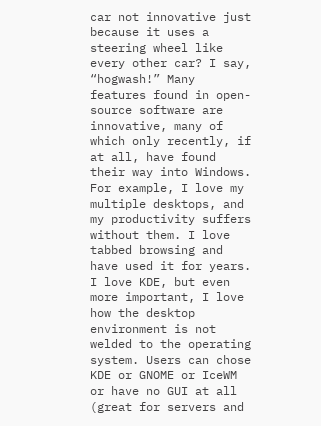car not innovative just because it uses a steering wheel like every other car? I say, “hogwash!” Many features found in open-source software are innovative, many of which only recently, if at all, have found their way into Windows. For example, I love my multiple desktops, and my productivity suffers without them. I love tabbed browsing and have used it for years. I love KDE, but even more important, I love how the desktop environment is not welded to the operating system. Users can chose KDE or GNOME or IceWM or have no GUI at all (great for servers and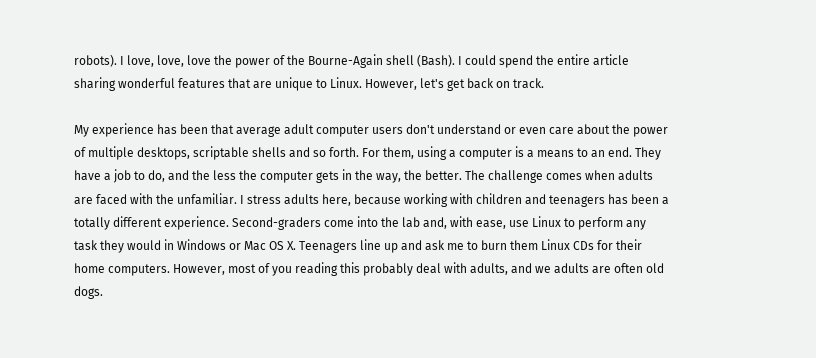robots). I love, love, love the power of the Bourne-Again shell (Bash). I could spend the entire article sharing wonderful features that are unique to Linux. However, let's get back on track.

My experience has been that average adult computer users don't understand or even care about the power of multiple desktops, scriptable shells and so forth. For them, using a computer is a means to an end. They have a job to do, and the less the computer gets in the way, the better. The challenge comes when adults are faced with the unfamiliar. I stress adults here, because working with children and teenagers has been a totally different experience. Second-graders come into the lab and, with ease, use Linux to perform any task they would in Windows or Mac OS X. Teenagers line up and ask me to burn them Linux CDs for their home computers. However, most of you reading this probably deal with adults, and we adults are often old dogs.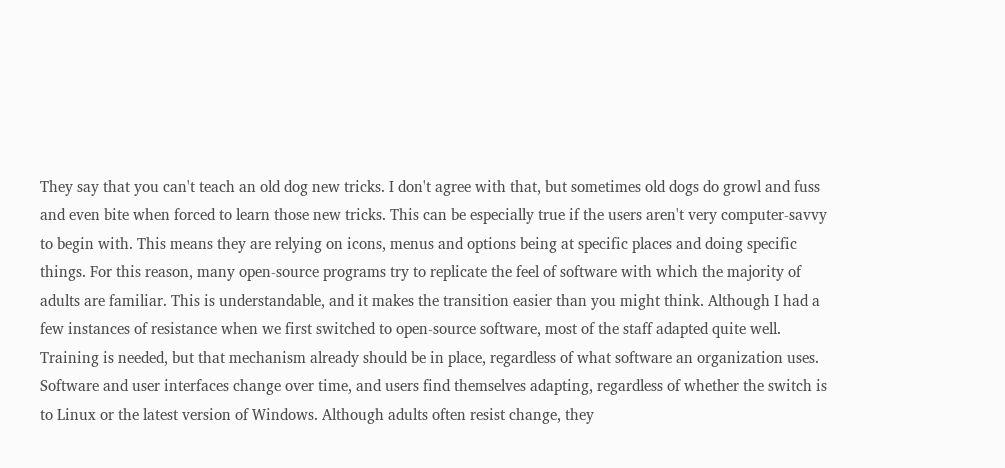They say that you can't teach an old dog new tricks. I don't agree with that, but sometimes old dogs do growl and fuss and even bite when forced to learn those new tricks. This can be especially true if the users aren't very computer-savvy to begin with. This means they are relying on icons, menus and options being at specific places and doing specific things. For this reason, many open-source programs try to replicate the feel of software with which the majority of adults are familiar. This is understandable, and it makes the transition easier than you might think. Although I had a few instances of resistance when we first switched to open-source software, most of the staff adapted quite well. Training is needed, but that mechanism already should be in place, regardless of what software an organization uses. Software and user interfaces change over time, and users find themselves adapting, regardless of whether the switch is to Linux or the latest version of Windows. Although adults often resist change, they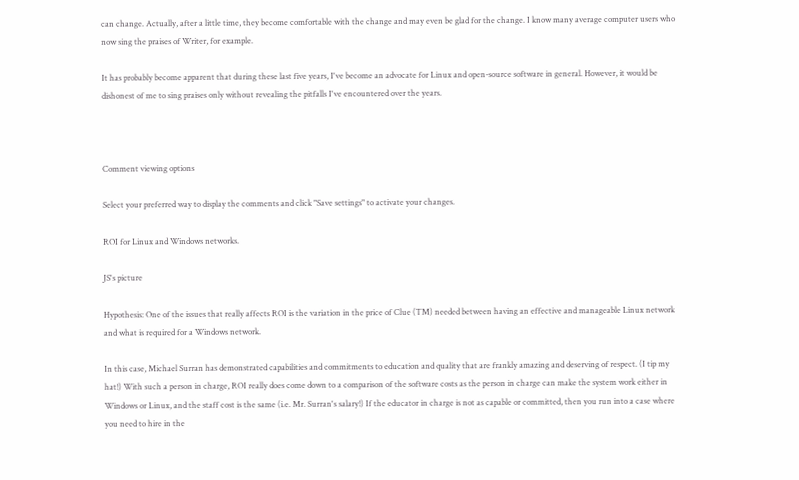can change. Actually, after a little time, they become comfortable with the change and may even be glad for the change. I know many average computer users who now sing the praises of Writer, for example.

It has probably become apparent that during these last five years, I've become an advocate for Linux and open-source software in general. However, it would be dishonest of me to sing praises only without revealing the pitfalls I've encountered over the years.



Comment viewing options

Select your preferred way to display the comments and click "Save settings" to activate your changes.

ROI for Linux and Windows networks.

JS's picture

Hypothesis: One of the issues that really affects ROI is the variation in the price of Clue (TM) needed between having an effective and manageable Linux network and what is required for a Windows network.

In this case, Michael Surran has demonstrated capabilities and commitments to education and quality that are frankly amazing and deserving of respect. (I tip my hat!) With such a person in charge, ROI really does come down to a comparison of the software costs as the person in charge can make the system work either in Windows or Linux, and the staff cost is the same (i.e. Mr. Surran's salary!) If the educator in charge is not as capable or committed, then you run into a case where you need to hire in the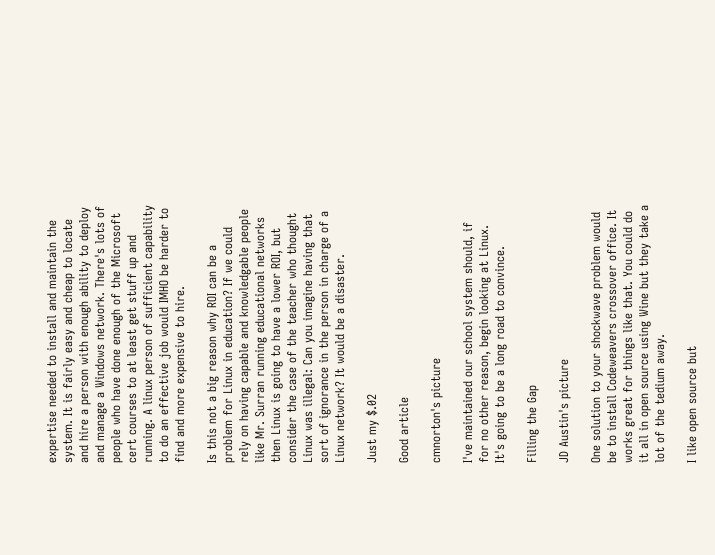expertise needed to install and maintain the system. It is fairly easy and cheap to locate and hire a person with enough ability to deploy and manage a Windows network. There's lots of people who have done enough of the Microsoft cert courses to at least get stuff up and running. A linux person of sufficient capability to do an effective job would IMHO be harder to find and more expensive to hire.

Is this not a big reason why ROI can be a problem for Linux in education? If we could rely on having capable and knowledgable people like Mr. Surran running educational networks then Linux is going to have a lower ROI, but consider the case of the teacher who thought Linux was illegal: Can you imagine having that sort of ignorance in the person in charge of a Linux network? It would be a disaster.

Just my $.02

Good article

cmnorton's picture

I've maintained our school system should, if for no other reason, begin looking at Linux. It's going to be a long road to convince.

Filling the Gap

JD Austin's picture

One solution to your shockwave problem would be to install Codeweavers crossover office. It works great for things like that. You could do it all in open source using Wine but they take a lot of the tedium away.

I like open source but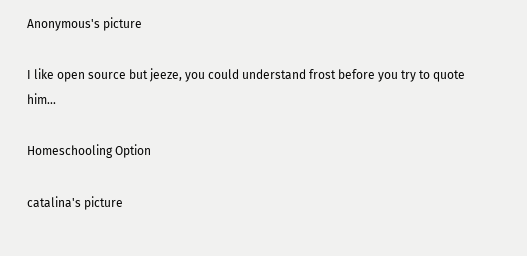Anonymous's picture

I like open source but jeeze, you could understand frost before you try to quote him...

Homeschooling Option

catalina's picture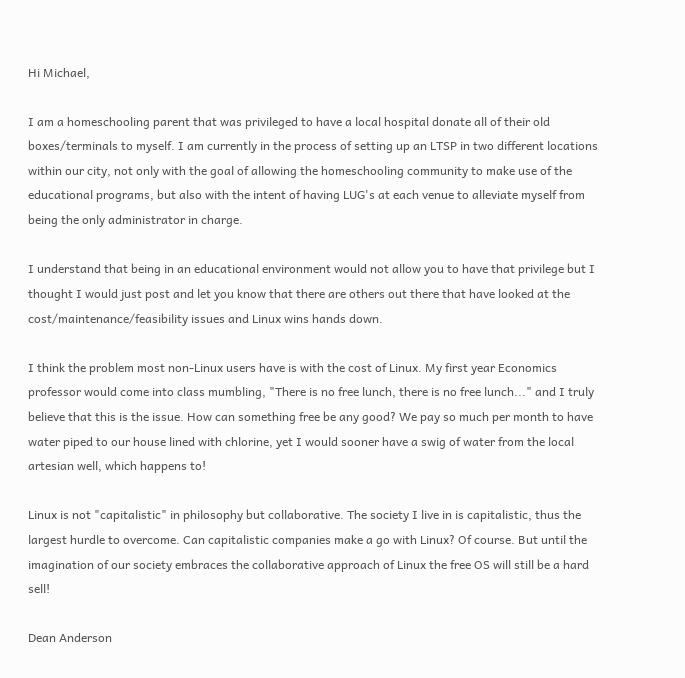Hi Michael,

I am a homeschooling parent that was privileged to have a local hospital donate all of their old boxes/terminals to myself. I am currently in the process of setting up an LTSP in two different locations within our city, not only with the goal of allowing the homeschooling community to make use of the educational programs, but also with the intent of having LUG's at each venue to alleviate myself from being the only administrator in charge.

I understand that being in an educational environment would not allow you to have that privilege but I thought I would just post and let you know that there are others out there that have looked at the cost/maintenance/feasibility issues and Linux wins hands down.

I think the problem most non-Linux users have is with the cost of Linux. My first year Economics professor would come into class mumbling, "There is no free lunch, there is no free lunch..." and I truly believe that this is the issue. How can something free be any good? We pay so much per month to have water piped to our house lined with chlorine, yet I would sooner have a swig of water from the local artesian well, which happens to!

Linux is not "capitalistic" in philosophy but collaborative. The society I live in is capitalistic, thus the largest hurdle to overcome. Can capitalistic companies make a go with Linux? Of course. But until the imagination of our society embraces the collaborative approach of Linux the free OS will still be a hard sell!

Dean Anderson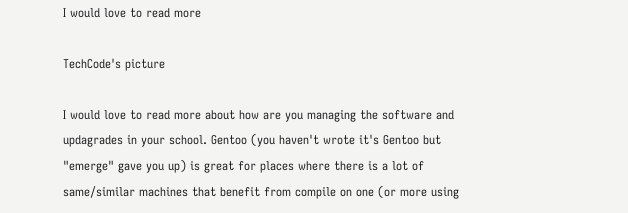I would love to read more

TechCode's picture

I would love to read more about how are you managing the software and updagrades in your school. Gentoo (you haven't wrote it's Gentoo but "emerge" gave you up) is great for places where there is a lot of same/similar machines that benefit from compile on one (or more using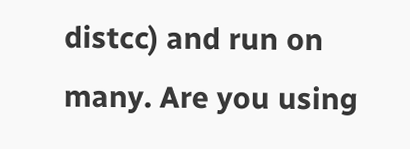distcc) and run on many. Are you using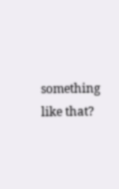something like that?